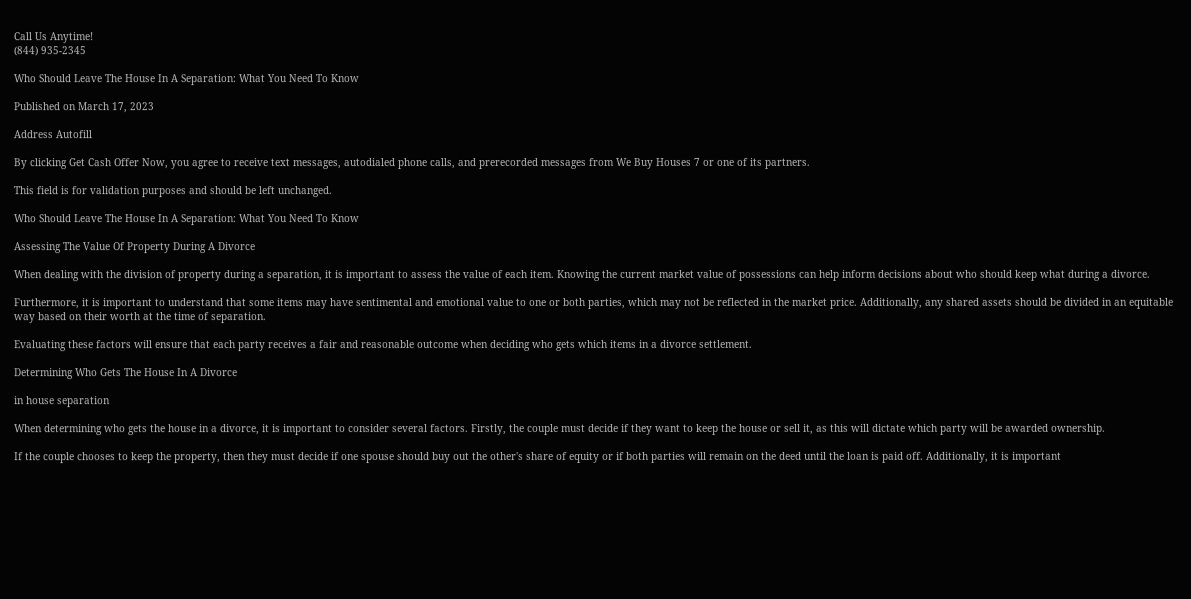Call Us Anytime!
(844) 935-2345

Who Should Leave The House In A Separation: What You Need To Know

Published on March 17, 2023

Address Autofill

By clicking Get Cash Offer Now, you agree to receive text messages, autodialed phone calls, and prerecorded messages from We Buy Houses 7 or one of its partners.

This field is for validation purposes and should be left unchanged.

Who Should Leave The House In A Separation: What You Need To Know

Assessing The Value Of Property During A Divorce

When dealing with the division of property during a separation, it is important to assess the value of each item. Knowing the current market value of possessions can help inform decisions about who should keep what during a divorce.

Furthermore, it is important to understand that some items may have sentimental and emotional value to one or both parties, which may not be reflected in the market price. Additionally, any shared assets should be divided in an equitable way based on their worth at the time of separation.

Evaluating these factors will ensure that each party receives a fair and reasonable outcome when deciding who gets which items in a divorce settlement.

Determining Who Gets The House In A Divorce

in house separation

When determining who gets the house in a divorce, it is important to consider several factors. Firstly, the couple must decide if they want to keep the house or sell it, as this will dictate which party will be awarded ownership.

If the couple chooses to keep the property, then they must decide if one spouse should buy out the other's share of equity or if both parties will remain on the deed until the loan is paid off. Additionally, it is important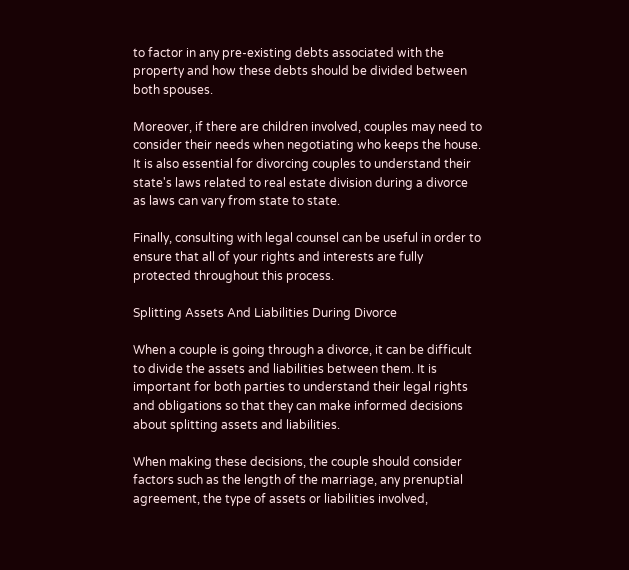to factor in any pre-existing debts associated with the property and how these debts should be divided between both spouses.

Moreover, if there are children involved, couples may need to consider their needs when negotiating who keeps the house. It is also essential for divorcing couples to understand their state's laws related to real estate division during a divorce as laws can vary from state to state.

Finally, consulting with legal counsel can be useful in order to ensure that all of your rights and interests are fully protected throughout this process.

Splitting Assets And Liabilities During Divorce

When a couple is going through a divorce, it can be difficult to divide the assets and liabilities between them. It is important for both parties to understand their legal rights and obligations so that they can make informed decisions about splitting assets and liabilities.

When making these decisions, the couple should consider factors such as the length of the marriage, any prenuptial agreement, the type of assets or liabilities involved,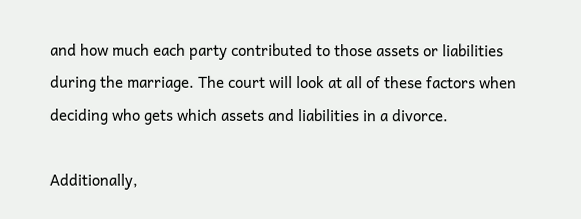and how much each party contributed to those assets or liabilities during the marriage. The court will look at all of these factors when deciding who gets which assets and liabilities in a divorce.

Additionally,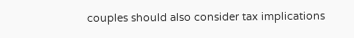couples should also consider tax implications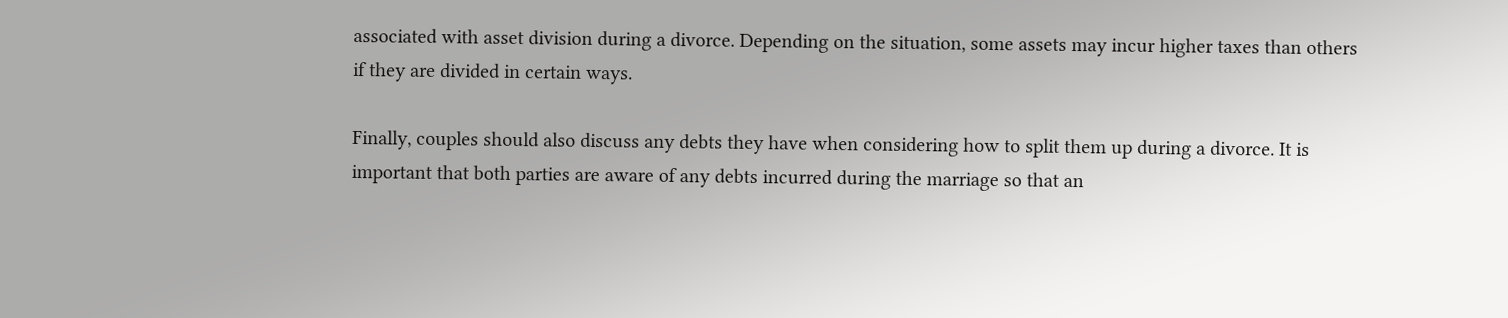associated with asset division during a divorce. Depending on the situation, some assets may incur higher taxes than others if they are divided in certain ways.

Finally, couples should also discuss any debts they have when considering how to split them up during a divorce. It is important that both parties are aware of any debts incurred during the marriage so that an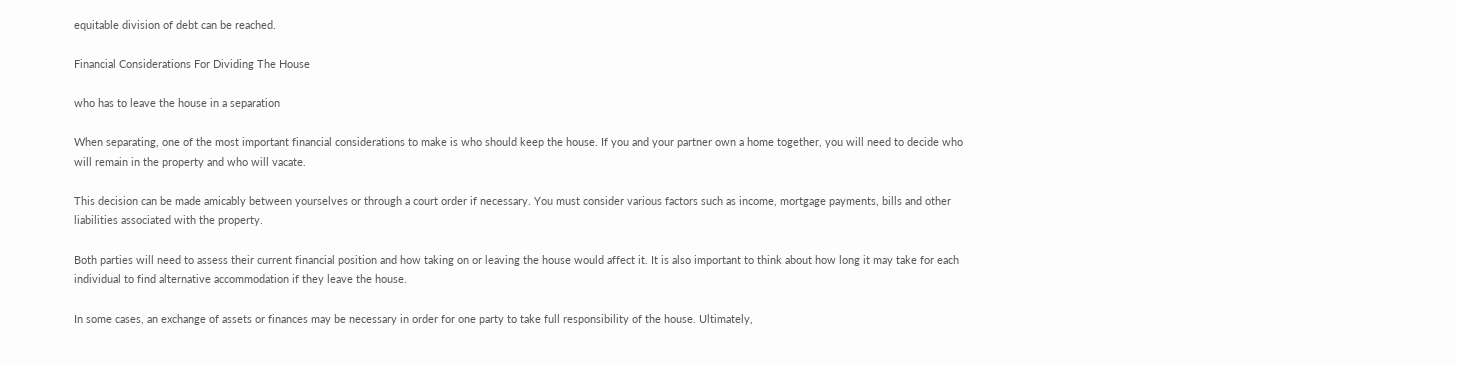equitable division of debt can be reached.

Financial Considerations For Dividing The House

who has to leave the house in a separation

When separating, one of the most important financial considerations to make is who should keep the house. If you and your partner own a home together, you will need to decide who will remain in the property and who will vacate.

This decision can be made amicably between yourselves or through a court order if necessary. You must consider various factors such as income, mortgage payments, bills and other liabilities associated with the property.

Both parties will need to assess their current financial position and how taking on or leaving the house would affect it. It is also important to think about how long it may take for each individual to find alternative accommodation if they leave the house.

In some cases, an exchange of assets or finances may be necessary in order for one party to take full responsibility of the house. Ultimately,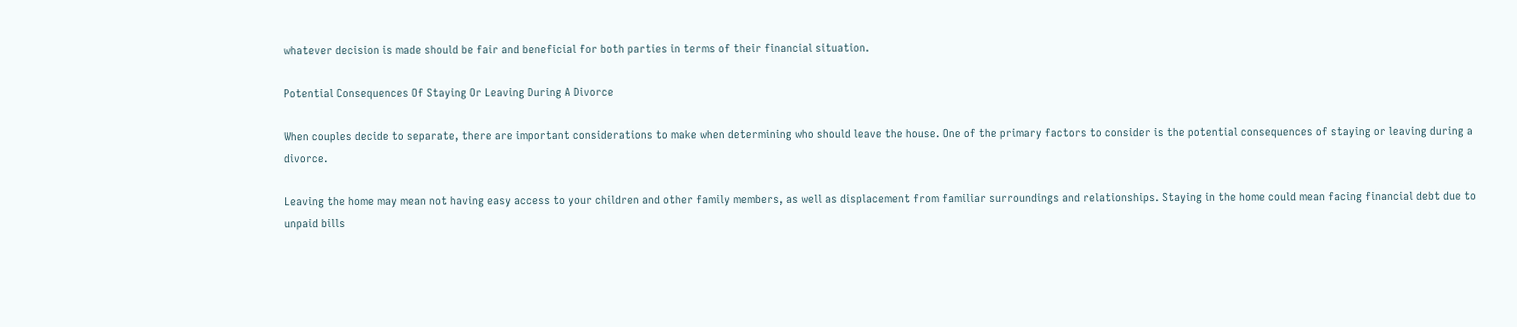whatever decision is made should be fair and beneficial for both parties in terms of their financial situation.

Potential Consequences Of Staying Or Leaving During A Divorce

When couples decide to separate, there are important considerations to make when determining who should leave the house. One of the primary factors to consider is the potential consequences of staying or leaving during a divorce.

Leaving the home may mean not having easy access to your children and other family members, as well as displacement from familiar surroundings and relationships. Staying in the home could mean facing financial debt due to unpaid bills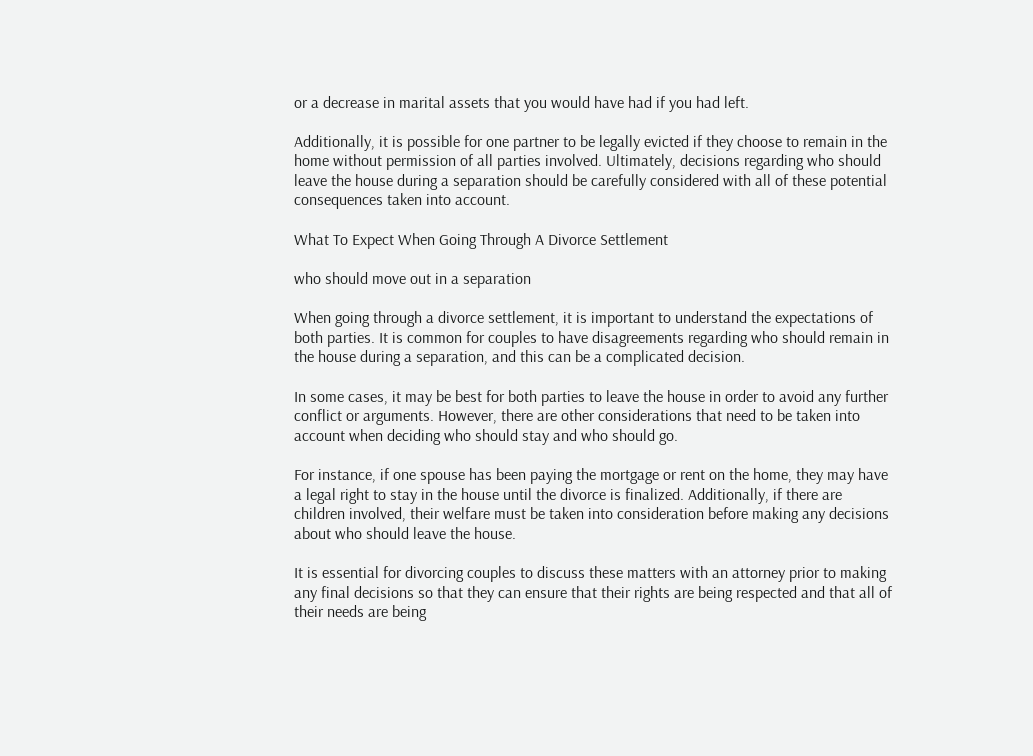or a decrease in marital assets that you would have had if you had left.

Additionally, it is possible for one partner to be legally evicted if they choose to remain in the home without permission of all parties involved. Ultimately, decisions regarding who should leave the house during a separation should be carefully considered with all of these potential consequences taken into account.

What To Expect When Going Through A Divorce Settlement

who should move out in a separation

When going through a divorce settlement, it is important to understand the expectations of both parties. It is common for couples to have disagreements regarding who should remain in the house during a separation, and this can be a complicated decision.

In some cases, it may be best for both parties to leave the house in order to avoid any further conflict or arguments. However, there are other considerations that need to be taken into account when deciding who should stay and who should go.

For instance, if one spouse has been paying the mortgage or rent on the home, they may have a legal right to stay in the house until the divorce is finalized. Additionally, if there are children involved, their welfare must be taken into consideration before making any decisions about who should leave the house.

It is essential for divorcing couples to discuss these matters with an attorney prior to making any final decisions so that they can ensure that their rights are being respected and that all of their needs are being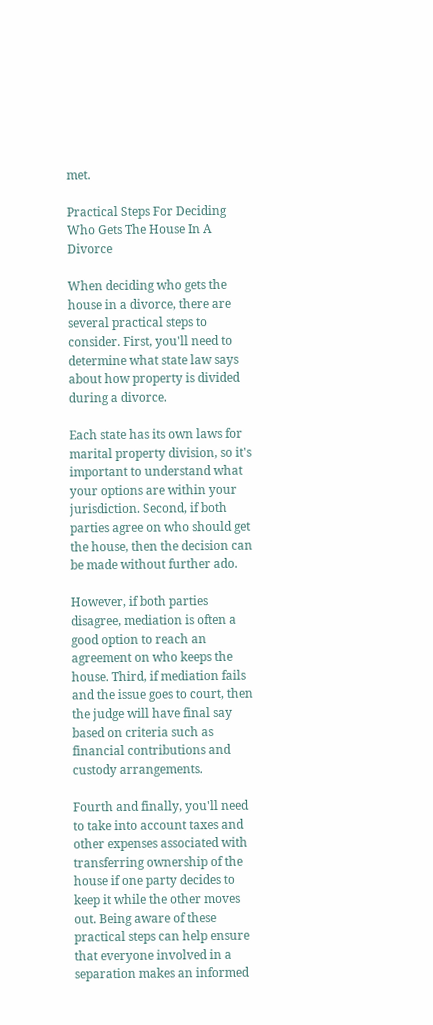met.

Practical Steps For Deciding Who Gets The House In A Divorce

When deciding who gets the house in a divorce, there are several practical steps to consider. First, you'll need to determine what state law says about how property is divided during a divorce.

Each state has its own laws for marital property division, so it's important to understand what your options are within your jurisdiction. Second, if both parties agree on who should get the house, then the decision can be made without further ado.

However, if both parties disagree, mediation is often a good option to reach an agreement on who keeps the house. Third, if mediation fails and the issue goes to court, then the judge will have final say based on criteria such as financial contributions and custody arrangements.

Fourth and finally, you'll need to take into account taxes and other expenses associated with transferring ownership of the house if one party decides to keep it while the other moves out. Being aware of these practical steps can help ensure that everyone involved in a separation makes an informed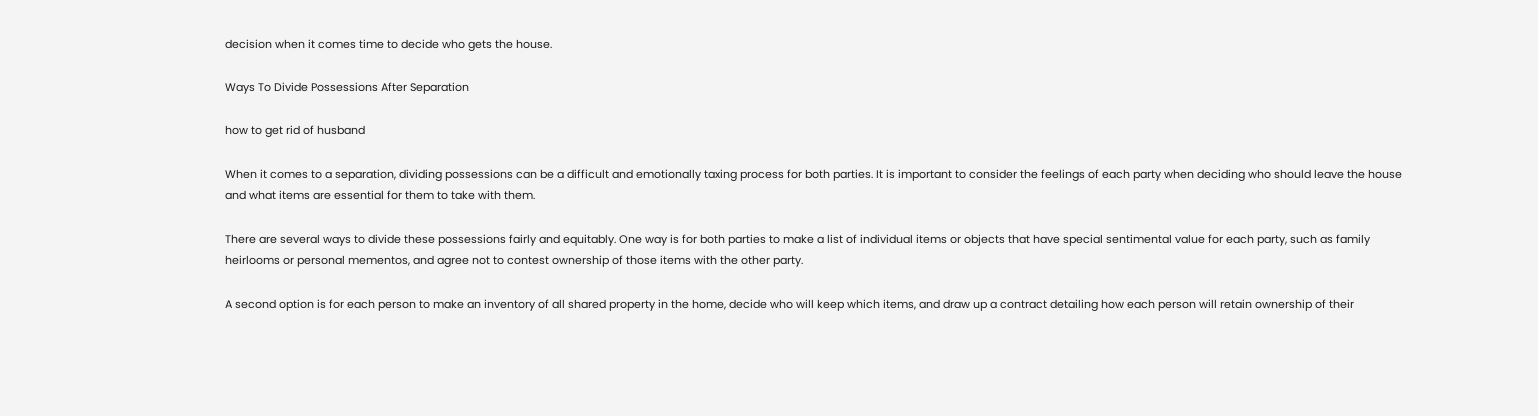decision when it comes time to decide who gets the house.

Ways To Divide Possessions After Separation

how to get rid of husband

When it comes to a separation, dividing possessions can be a difficult and emotionally taxing process for both parties. It is important to consider the feelings of each party when deciding who should leave the house and what items are essential for them to take with them.

There are several ways to divide these possessions fairly and equitably. One way is for both parties to make a list of individual items or objects that have special sentimental value for each party, such as family heirlooms or personal mementos, and agree not to contest ownership of those items with the other party.

A second option is for each person to make an inventory of all shared property in the home, decide who will keep which items, and draw up a contract detailing how each person will retain ownership of their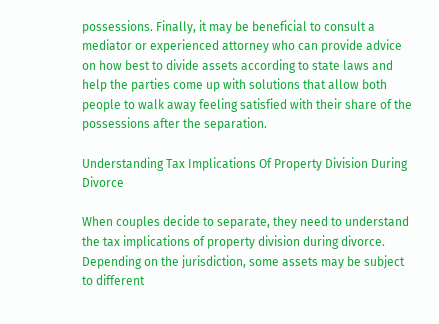possessions. Finally, it may be beneficial to consult a mediator or experienced attorney who can provide advice on how best to divide assets according to state laws and help the parties come up with solutions that allow both people to walk away feeling satisfied with their share of the possessions after the separation.

Understanding Tax Implications Of Property Division During Divorce

When couples decide to separate, they need to understand the tax implications of property division during divorce. Depending on the jurisdiction, some assets may be subject to different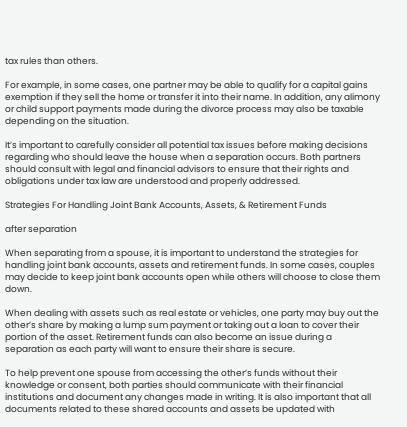tax rules than others.

For example, in some cases, one partner may be able to qualify for a capital gains exemption if they sell the home or transfer it into their name. In addition, any alimony or child support payments made during the divorce process may also be taxable depending on the situation.

It’s important to carefully consider all potential tax issues before making decisions regarding who should leave the house when a separation occurs. Both partners should consult with legal and financial advisors to ensure that their rights and obligations under tax law are understood and properly addressed.

Strategies For Handling Joint Bank Accounts, Assets, & Retirement Funds

after separation

When separating from a spouse, it is important to understand the strategies for handling joint bank accounts, assets and retirement funds. In some cases, couples may decide to keep joint bank accounts open while others will choose to close them down.

When dealing with assets such as real estate or vehicles, one party may buy out the other’s share by making a lump sum payment or taking out a loan to cover their portion of the asset. Retirement funds can also become an issue during a separation as each party will want to ensure their share is secure.

To help prevent one spouse from accessing the other’s funds without their knowledge or consent, both parties should communicate with their financial institutions and document any changes made in writing. It is also important that all documents related to these shared accounts and assets be updated with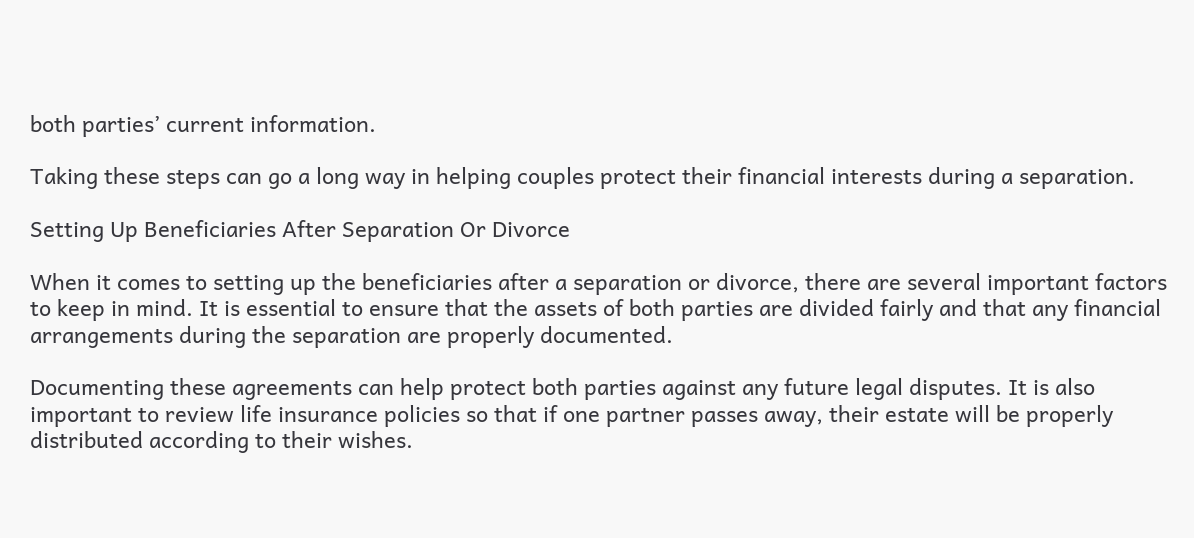both parties’ current information.

Taking these steps can go a long way in helping couples protect their financial interests during a separation.

Setting Up Beneficiaries After Separation Or Divorce

When it comes to setting up the beneficiaries after a separation or divorce, there are several important factors to keep in mind. It is essential to ensure that the assets of both parties are divided fairly and that any financial arrangements during the separation are properly documented.

Documenting these agreements can help protect both parties against any future legal disputes. It is also important to review life insurance policies so that if one partner passes away, their estate will be properly distributed according to their wishes.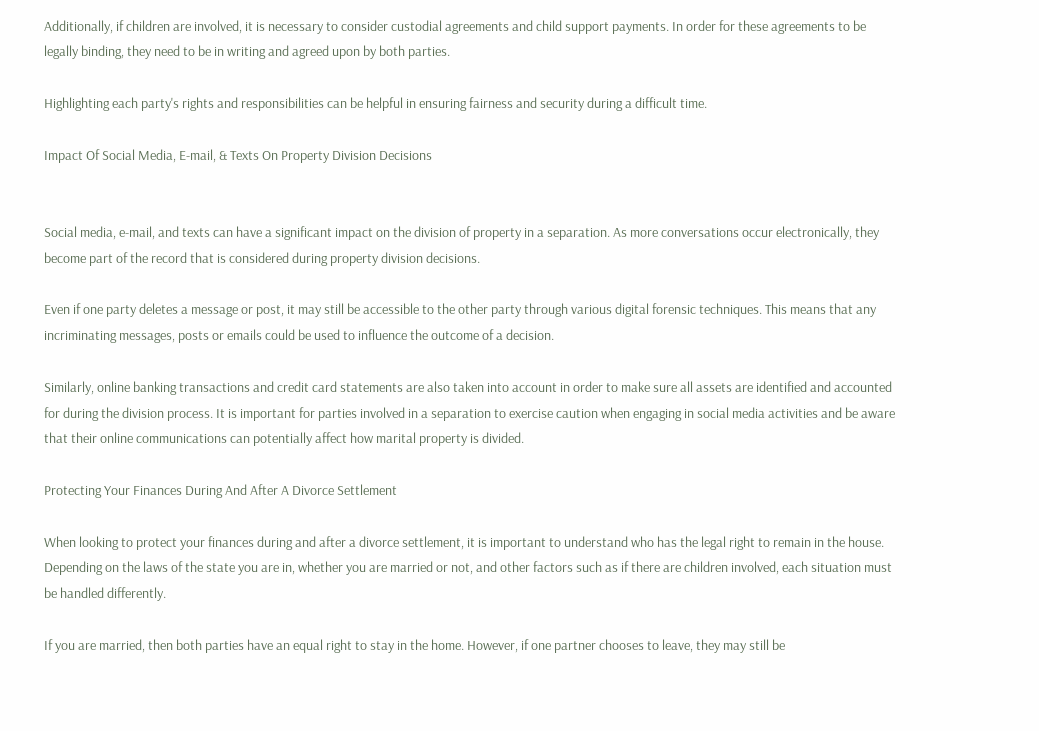Additionally, if children are involved, it is necessary to consider custodial agreements and child support payments. In order for these agreements to be legally binding, they need to be in writing and agreed upon by both parties.

Highlighting each party's rights and responsibilities can be helpful in ensuring fairness and security during a difficult time.

Impact Of Social Media, E-mail, & Texts On Property Division Decisions


Social media, e-mail, and texts can have a significant impact on the division of property in a separation. As more conversations occur electronically, they become part of the record that is considered during property division decisions.

Even if one party deletes a message or post, it may still be accessible to the other party through various digital forensic techniques. This means that any incriminating messages, posts or emails could be used to influence the outcome of a decision.

Similarly, online banking transactions and credit card statements are also taken into account in order to make sure all assets are identified and accounted for during the division process. It is important for parties involved in a separation to exercise caution when engaging in social media activities and be aware that their online communications can potentially affect how marital property is divided.

Protecting Your Finances During And After A Divorce Settlement

When looking to protect your finances during and after a divorce settlement, it is important to understand who has the legal right to remain in the house. Depending on the laws of the state you are in, whether you are married or not, and other factors such as if there are children involved, each situation must be handled differently.

If you are married, then both parties have an equal right to stay in the home. However, if one partner chooses to leave, they may still be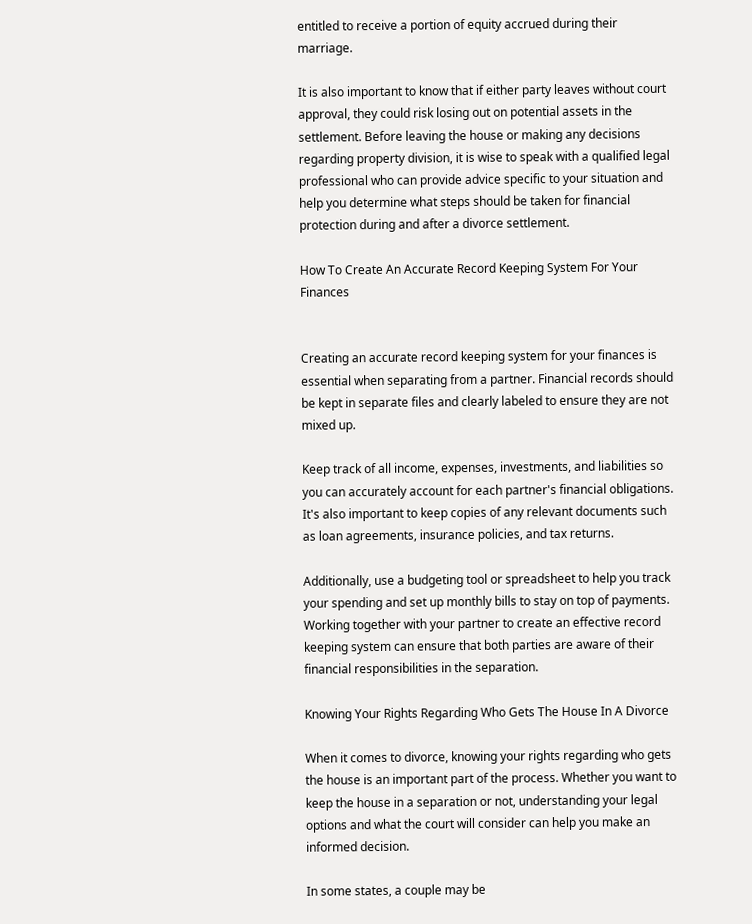entitled to receive a portion of equity accrued during their marriage.

It is also important to know that if either party leaves without court approval, they could risk losing out on potential assets in the settlement. Before leaving the house or making any decisions regarding property division, it is wise to speak with a qualified legal professional who can provide advice specific to your situation and help you determine what steps should be taken for financial protection during and after a divorce settlement.

How To Create An Accurate Record Keeping System For Your Finances


Creating an accurate record keeping system for your finances is essential when separating from a partner. Financial records should be kept in separate files and clearly labeled to ensure they are not mixed up.

Keep track of all income, expenses, investments, and liabilities so you can accurately account for each partner's financial obligations. It's also important to keep copies of any relevant documents such as loan agreements, insurance policies, and tax returns.

Additionally, use a budgeting tool or spreadsheet to help you track your spending and set up monthly bills to stay on top of payments. Working together with your partner to create an effective record keeping system can ensure that both parties are aware of their financial responsibilities in the separation.

Knowing Your Rights Regarding Who Gets The House In A Divorce

When it comes to divorce, knowing your rights regarding who gets the house is an important part of the process. Whether you want to keep the house in a separation or not, understanding your legal options and what the court will consider can help you make an informed decision.

In some states, a couple may be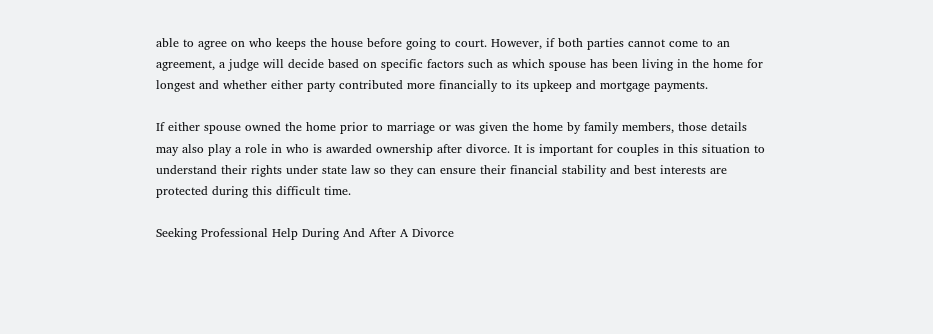able to agree on who keeps the house before going to court. However, if both parties cannot come to an agreement, a judge will decide based on specific factors such as which spouse has been living in the home for longest and whether either party contributed more financially to its upkeep and mortgage payments.

If either spouse owned the home prior to marriage or was given the home by family members, those details may also play a role in who is awarded ownership after divorce. It is important for couples in this situation to understand their rights under state law so they can ensure their financial stability and best interests are protected during this difficult time.

Seeking Professional Help During And After A Divorce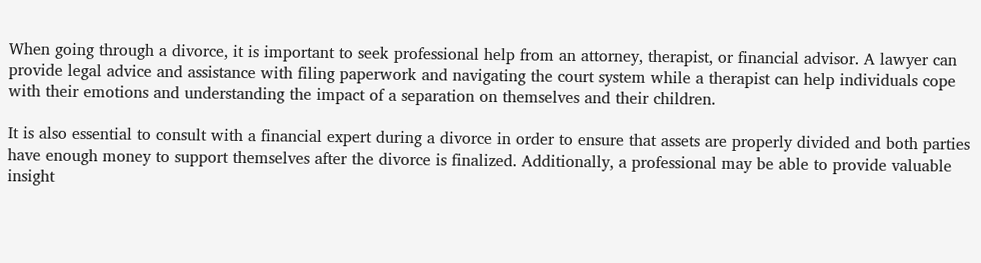When going through a divorce, it is important to seek professional help from an attorney, therapist, or financial advisor. A lawyer can provide legal advice and assistance with filing paperwork and navigating the court system while a therapist can help individuals cope with their emotions and understanding the impact of a separation on themselves and their children.

It is also essential to consult with a financial expert during a divorce in order to ensure that assets are properly divided and both parties have enough money to support themselves after the divorce is finalized. Additionally, a professional may be able to provide valuable insight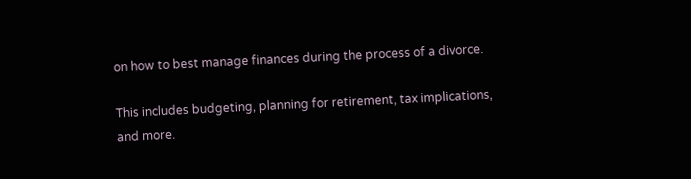on how to best manage finances during the process of a divorce.

This includes budgeting, planning for retirement, tax implications, and more.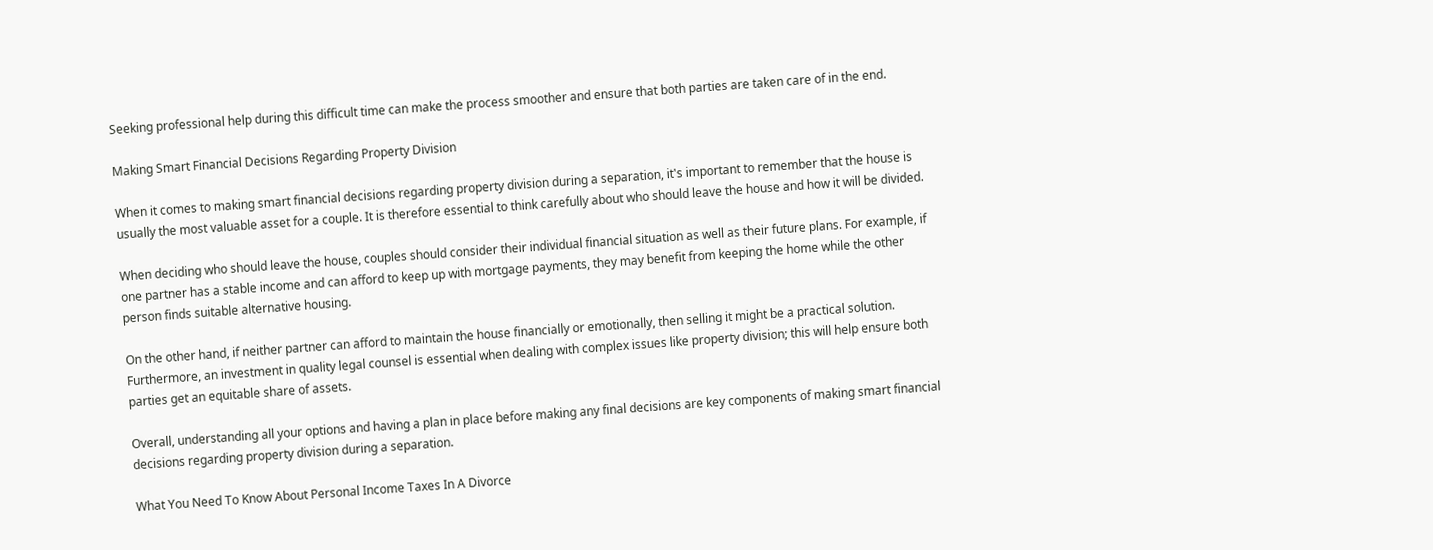Seeking professional help during this difficult time can make the process smoother and ensure that both parties are taken care of in the end.

Making Smart Financial Decisions Regarding Property Division

When it comes to making smart financial decisions regarding property division during a separation, it's important to remember that the house is usually the most valuable asset for a couple. It is therefore essential to think carefully about who should leave the house and how it will be divided.

When deciding who should leave the house, couples should consider their individual financial situation as well as their future plans. For example, if one partner has a stable income and can afford to keep up with mortgage payments, they may benefit from keeping the home while the other person finds suitable alternative housing.

On the other hand, if neither partner can afford to maintain the house financially or emotionally, then selling it might be a practical solution. Furthermore, an investment in quality legal counsel is essential when dealing with complex issues like property division; this will help ensure both parties get an equitable share of assets.

Overall, understanding all your options and having a plan in place before making any final decisions are key components of making smart financial decisions regarding property division during a separation.

What You Need To Know About Personal Income Taxes In A Divorce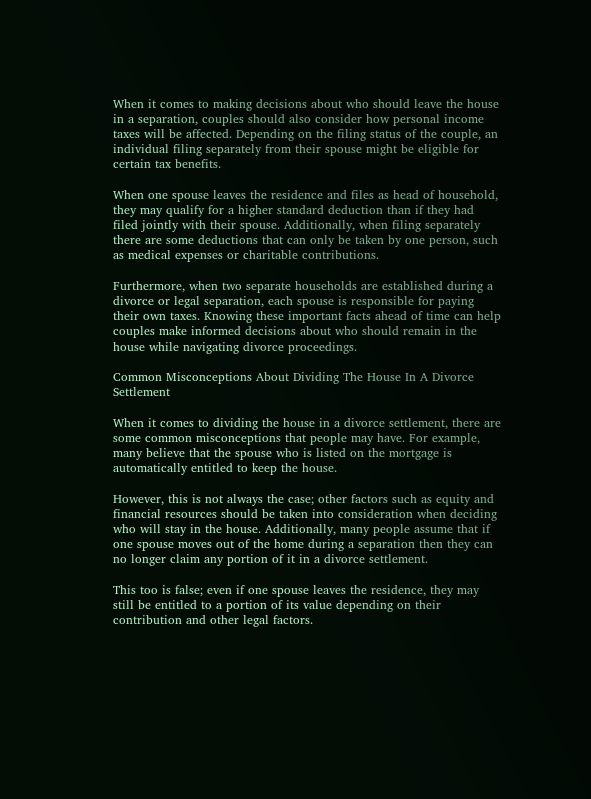When it comes to making decisions about who should leave the house in a separation, couples should also consider how personal income taxes will be affected. Depending on the filing status of the couple, an individual filing separately from their spouse might be eligible for certain tax benefits.

When one spouse leaves the residence and files as head of household, they may qualify for a higher standard deduction than if they had filed jointly with their spouse. Additionally, when filing separately there are some deductions that can only be taken by one person, such as medical expenses or charitable contributions.

Furthermore, when two separate households are established during a divorce or legal separation, each spouse is responsible for paying their own taxes. Knowing these important facts ahead of time can help couples make informed decisions about who should remain in the house while navigating divorce proceedings.

Common Misconceptions About Dividing The House In A Divorce Settlement

When it comes to dividing the house in a divorce settlement, there are some common misconceptions that people may have. For example, many believe that the spouse who is listed on the mortgage is automatically entitled to keep the house.

However, this is not always the case; other factors such as equity and financial resources should be taken into consideration when deciding who will stay in the house. Additionally, many people assume that if one spouse moves out of the home during a separation then they can no longer claim any portion of it in a divorce settlement.

This too is false; even if one spouse leaves the residence, they may still be entitled to a portion of its value depending on their contribution and other legal factors.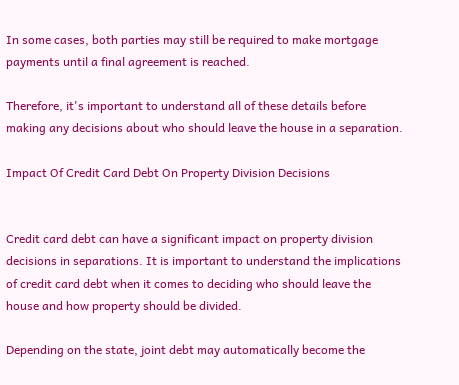In some cases, both parties may still be required to make mortgage payments until a final agreement is reached.

Therefore, it's important to understand all of these details before making any decisions about who should leave the house in a separation.

Impact Of Credit Card Debt On Property Division Decisions


Credit card debt can have a significant impact on property division decisions in separations. It is important to understand the implications of credit card debt when it comes to deciding who should leave the house and how property should be divided.

Depending on the state, joint debt may automatically become the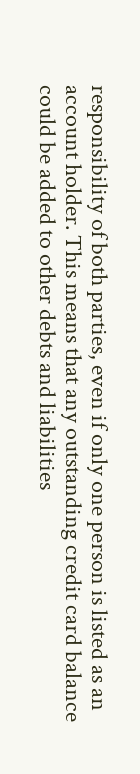responsibility of both parties, even if only one person is listed as an account holder. This means that any outstanding credit card balance could be added to other debts and liabilities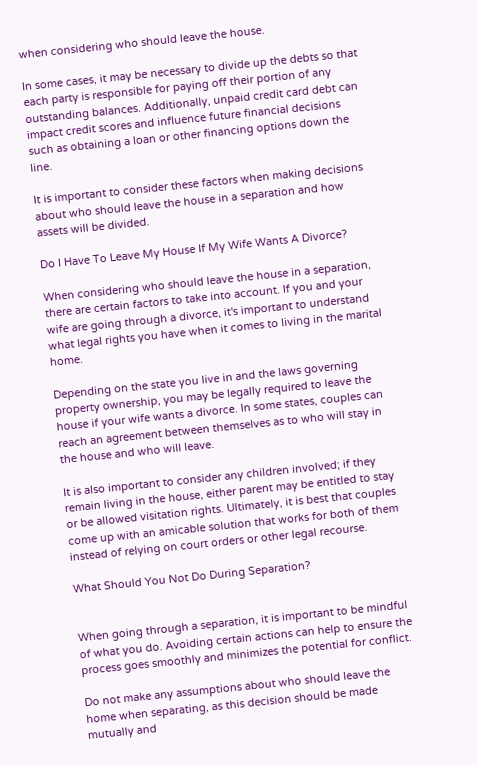when considering who should leave the house.

In some cases, it may be necessary to divide up the debts so that each party is responsible for paying off their portion of any outstanding balances. Additionally, unpaid credit card debt can impact credit scores and influence future financial decisions such as obtaining a loan or other financing options down the line.

It is important to consider these factors when making decisions about who should leave the house in a separation and how assets will be divided.

Do I Have To Leave My House If My Wife Wants A Divorce?

When considering who should leave the house in a separation, there are certain factors to take into account. If you and your wife are going through a divorce, it's important to understand what legal rights you have when it comes to living in the marital home.

Depending on the state you live in and the laws governing property ownership, you may be legally required to leave the house if your wife wants a divorce. In some states, couples can reach an agreement between themselves as to who will stay in the house and who will leave.

It is also important to consider any children involved; if they remain living in the house, either parent may be entitled to stay or be allowed visitation rights. Ultimately, it is best that couples come up with an amicable solution that works for both of them instead of relying on court orders or other legal recourse.

What Should You Not Do During Separation?


When going through a separation, it is important to be mindful of what you do. Avoiding certain actions can help to ensure the process goes smoothly and minimizes the potential for conflict.

Do not make any assumptions about who should leave the home when separating, as this decision should be made mutually and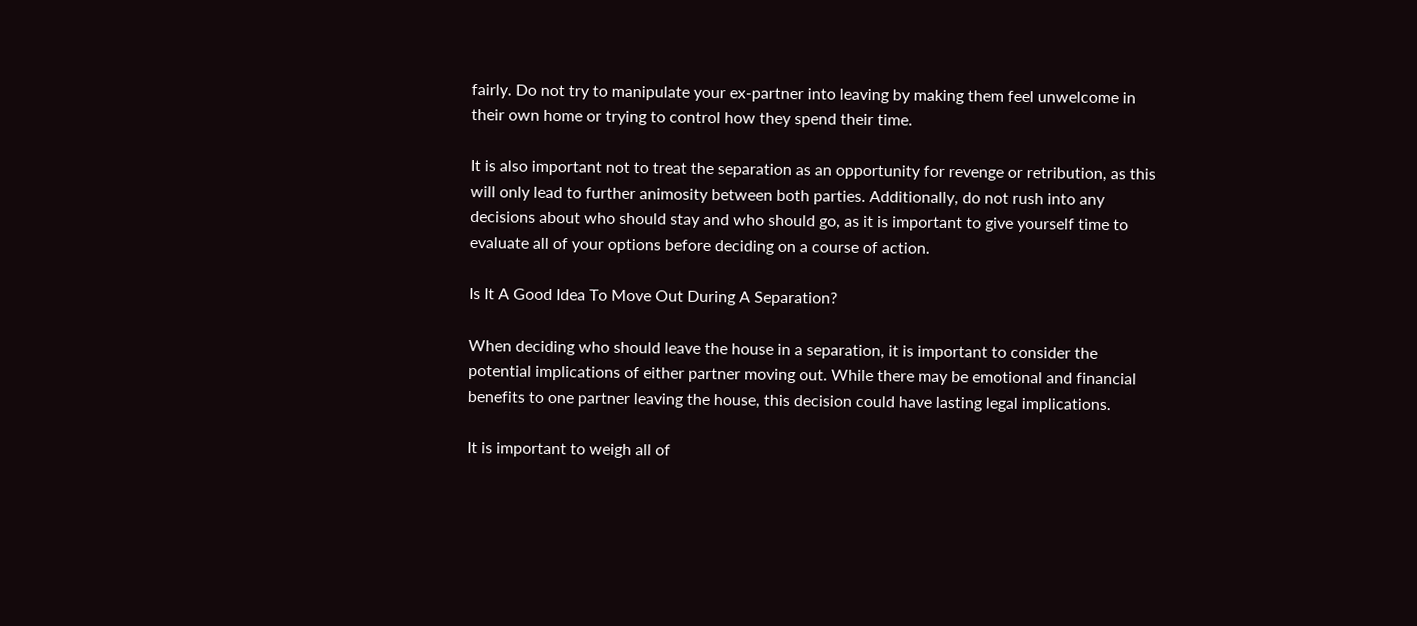fairly. Do not try to manipulate your ex-partner into leaving by making them feel unwelcome in their own home or trying to control how they spend their time.

It is also important not to treat the separation as an opportunity for revenge or retribution, as this will only lead to further animosity between both parties. Additionally, do not rush into any decisions about who should stay and who should go, as it is important to give yourself time to evaluate all of your options before deciding on a course of action.

Is It A Good Idea To Move Out During A Separation?

When deciding who should leave the house in a separation, it is important to consider the potential implications of either partner moving out. While there may be emotional and financial benefits to one partner leaving the house, this decision could have lasting legal implications.

It is important to weigh all of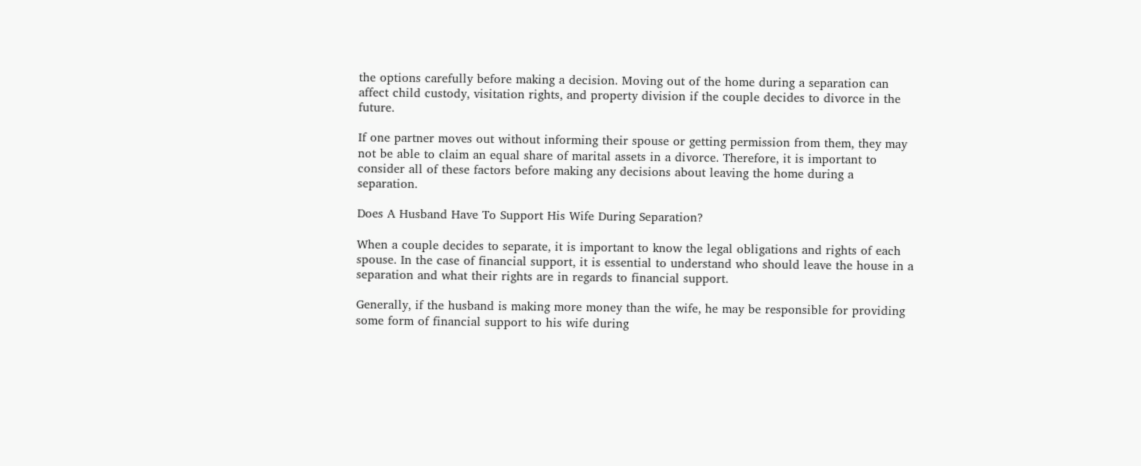the options carefully before making a decision. Moving out of the home during a separation can affect child custody, visitation rights, and property division if the couple decides to divorce in the future.

If one partner moves out without informing their spouse or getting permission from them, they may not be able to claim an equal share of marital assets in a divorce. Therefore, it is important to consider all of these factors before making any decisions about leaving the home during a separation.

Does A Husband Have To Support His Wife During Separation?

When a couple decides to separate, it is important to know the legal obligations and rights of each spouse. In the case of financial support, it is essential to understand who should leave the house in a separation and what their rights are in regards to financial support.

Generally, if the husband is making more money than the wife, he may be responsible for providing some form of financial support to his wife during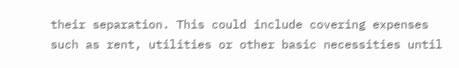their separation. This could include covering expenses such as rent, utilities or other basic necessities until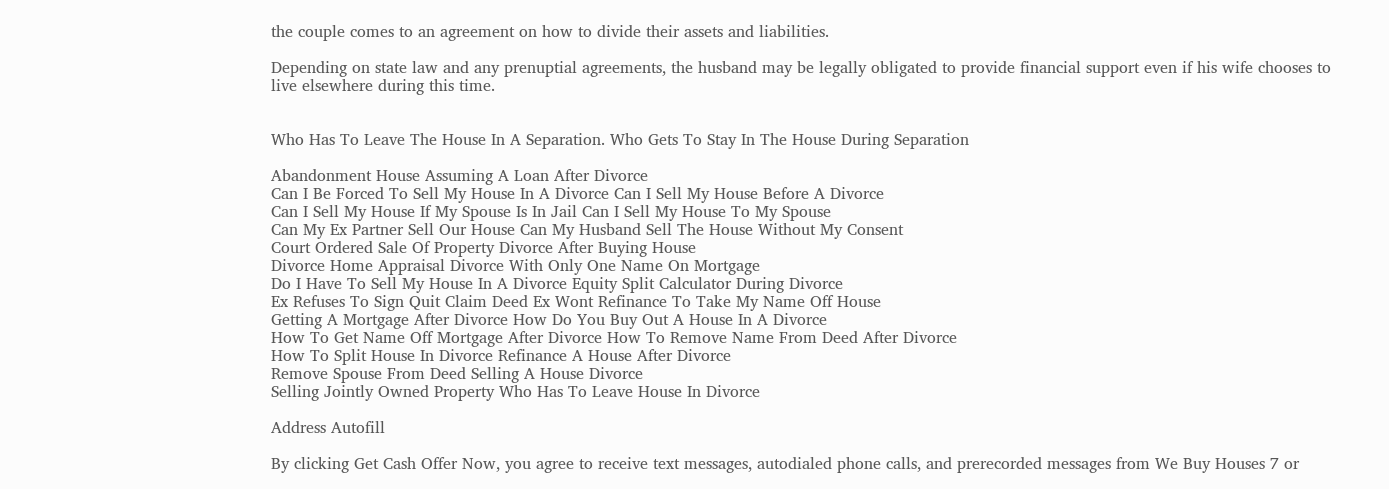the couple comes to an agreement on how to divide their assets and liabilities.

Depending on state law and any prenuptial agreements, the husband may be legally obligated to provide financial support even if his wife chooses to live elsewhere during this time.


Who Has To Leave The House In A Separation. Who Gets To Stay In The House During Separation

Abandonment House Assuming A Loan After Divorce
Can I Be Forced To Sell My House In A Divorce Can I Sell My House Before A Divorce
Can I Sell My House If My Spouse Is In Jail Can I Sell My House To My Spouse
Can My Ex Partner Sell Our House Can My Husband Sell The House Without My Consent
Court Ordered Sale Of Property Divorce After Buying House
Divorce Home Appraisal Divorce With Only One Name On Mortgage
Do I Have To Sell My House In A Divorce Equity Split Calculator During Divorce
Ex Refuses To Sign Quit Claim Deed Ex Wont Refinance To Take My Name Off House
Getting A Mortgage After Divorce How Do You Buy Out A House In A Divorce
How To Get Name Off Mortgage After Divorce How To Remove Name From Deed After Divorce
How To Split House In Divorce Refinance A House After Divorce
Remove Spouse From Deed Selling A House Divorce
Selling Jointly Owned Property Who Has To Leave House In Divorce

Address Autofill

By clicking Get Cash Offer Now, you agree to receive text messages, autodialed phone calls, and prerecorded messages from We Buy Houses 7 or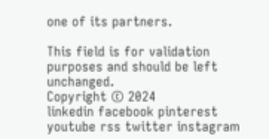one of its partners.

This field is for validation purposes and should be left unchanged.
Copyright © 2024
linkedin facebook pinterest youtube rss twitter instagram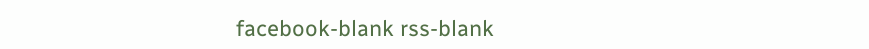facebook-blank rss-blank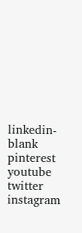linkedin-blank pinterest youtube twitter instagram